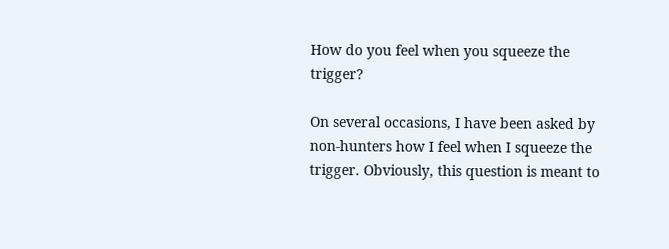How do you feel when you squeeze the trigger?

On several occasions, I have been asked by non-hunters how I feel when I squeeze the trigger. Obviously, this question is meant to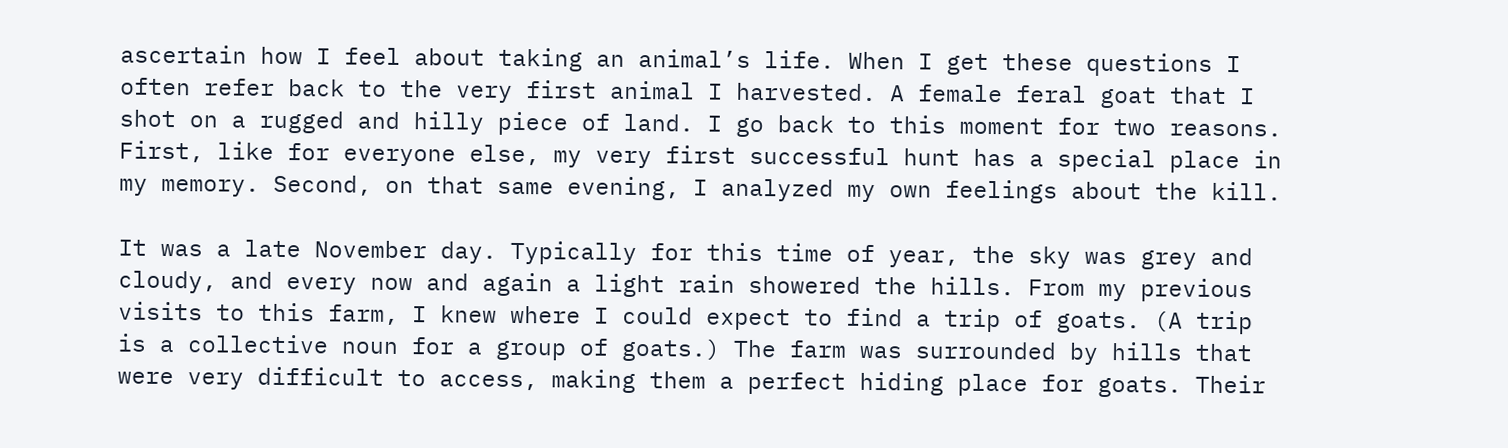ascertain how I feel about taking an animal’s life. When I get these questions I often refer back to the very first animal I harvested. A female feral goat that I shot on a rugged and hilly piece of land. I go back to this moment for two reasons. First, like for everyone else, my very first successful hunt has a special place in my memory. Second, on that same evening, I analyzed my own feelings about the kill.

It was a late November day. Typically for this time of year, the sky was grey and cloudy, and every now and again a light rain showered the hills. From my previous visits to this farm, I knew where I could expect to find a trip of goats. (A trip is a collective noun for a group of goats.) The farm was surrounded by hills that were very difficult to access, making them a perfect hiding place for goats. Their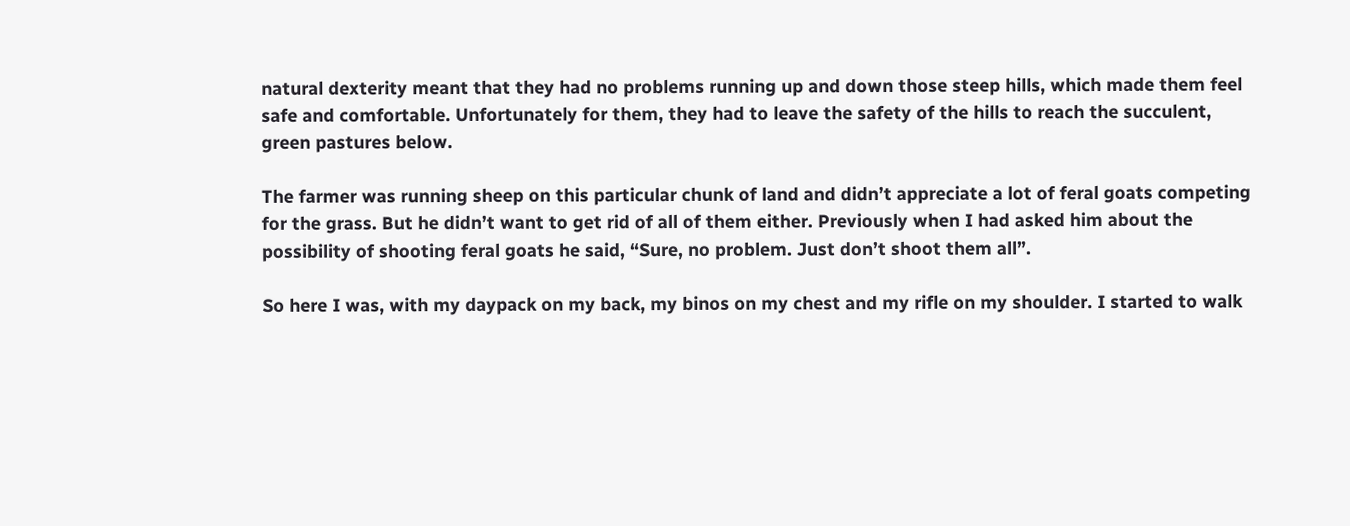natural dexterity meant that they had no problems running up and down those steep hills, which made them feel safe and comfortable. Unfortunately for them, they had to leave the safety of the hills to reach the succulent, green pastures below.

The farmer was running sheep on this particular chunk of land and didn’t appreciate a lot of feral goats competing for the grass. But he didn’t want to get rid of all of them either. Previously when I had asked him about the possibility of shooting feral goats he said, “Sure, no problem. Just don’t shoot them all”.

So here I was, with my daypack on my back, my binos on my chest and my rifle on my shoulder. I started to walk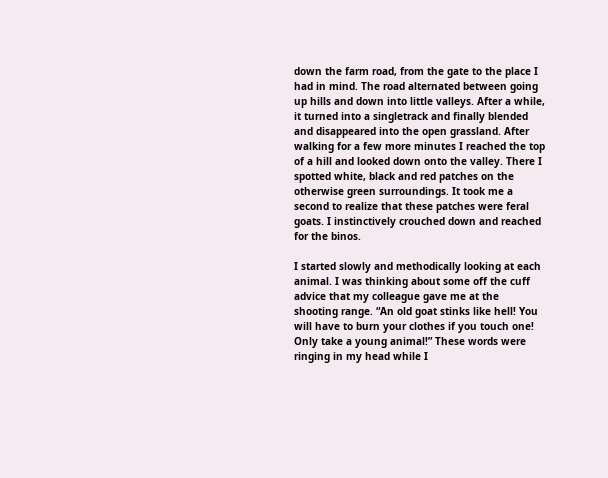down the farm road, from the gate to the place I had in mind. The road alternated between going up hills and down into little valleys. After a while, it turned into a singletrack and finally blended and disappeared into the open grassland. After walking for a few more minutes I reached the top of a hill and looked down onto the valley. There I spotted white, black and red patches on the otherwise green surroundings. It took me a second to realize that these patches were feral goats. I instinctively crouched down and reached for the binos.

I started slowly and methodically looking at each animal. I was thinking about some off the cuff advice that my colleague gave me at the shooting range. “An old goat stinks like hell! You will have to burn your clothes if you touch one! Only take a young animal!” These words were ringing in my head while I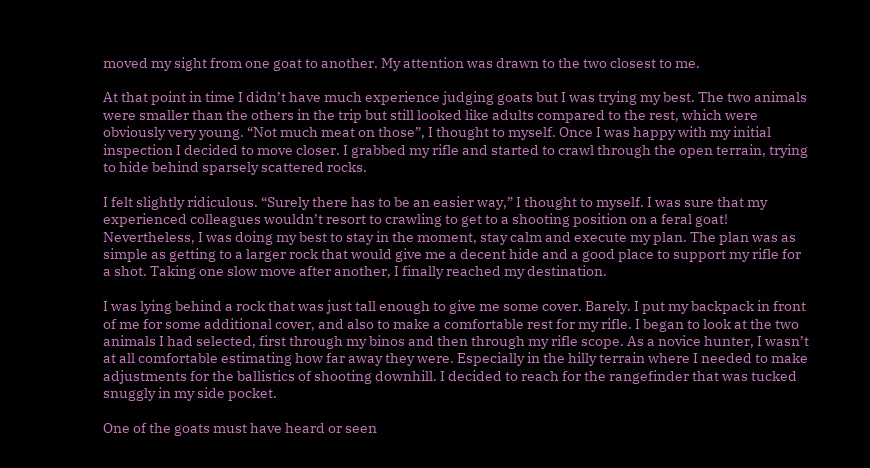moved my sight from one goat to another. My attention was drawn to the two closest to me.

At that point in time I didn’t have much experience judging goats but I was trying my best. The two animals were smaller than the others in the trip but still looked like adults compared to the rest, which were obviously very young. “Not much meat on those”, I thought to myself. Once I was happy with my initial inspection I decided to move closer. I grabbed my rifle and started to crawl through the open terrain, trying to hide behind sparsely scattered rocks.

I felt slightly ridiculous. “Surely there has to be an easier way,” I thought to myself. I was sure that my experienced colleagues wouldn’t resort to crawling to get to a shooting position on a feral goat! Nevertheless, I was doing my best to stay in the moment, stay calm and execute my plan. The plan was as simple as getting to a larger rock that would give me a decent hide and a good place to support my rifle for a shot. Taking one slow move after another, I finally reached my destination.

I was lying behind a rock that was just tall enough to give me some cover. Barely. I put my backpack in front of me for some additional cover, and also to make a comfortable rest for my rifle. I began to look at the two animals I had selected, first through my binos and then through my rifle scope. As a novice hunter, I wasn’t at all comfortable estimating how far away they were. Especially in the hilly terrain where I needed to make adjustments for the ballistics of shooting downhill. I decided to reach for the rangefinder that was tucked snuggly in my side pocket.

One of the goats must have heard or seen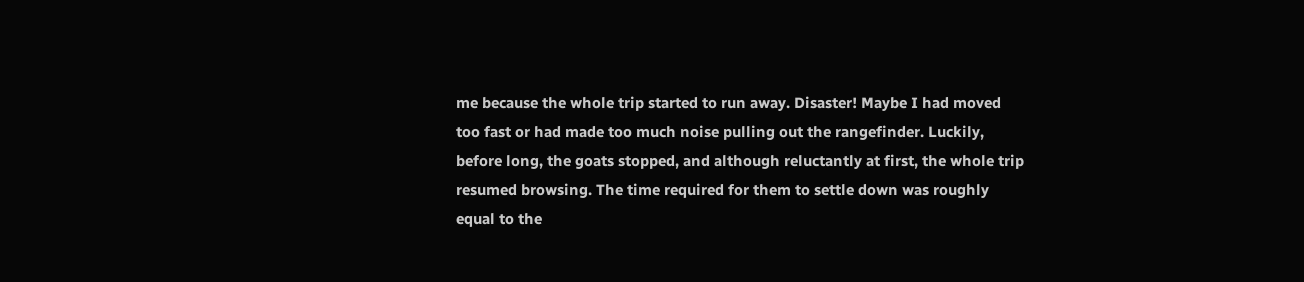me because the whole trip started to run away. Disaster! Maybe I had moved too fast or had made too much noise pulling out the rangefinder. Luckily, before long, the goats stopped, and although reluctantly at first, the whole trip resumed browsing. The time required for them to settle down was roughly equal to the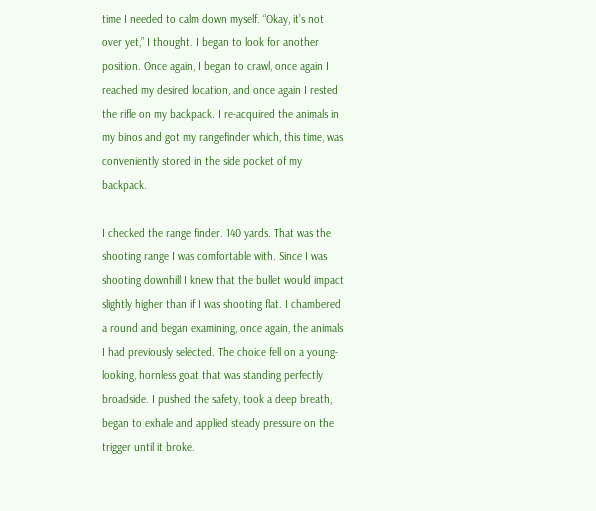time I needed to calm down myself. “Okay, it’s not over yet,” I thought. I began to look for another position. Once again, I began to crawl, once again I reached my desired location, and once again I rested the rifle on my backpack. I re-acquired the animals in my binos and got my rangefinder which, this time, was conveniently stored in the side pocket of my backpack.

I checked the range finder. 140 yards. That was the shooting range I was comfortable with. Since I was shooting downhill I knew that the bullet would impact slightly higher than if I was shooting flat. I chambered a round and began examining, once again, the animals I had previously selected. The choice fell on a young-looking, hornless goat that was standing perfectly broadside. I pushed the safety, took a deep breath, began to exhale and applied steady pressure on the trigger until it broke.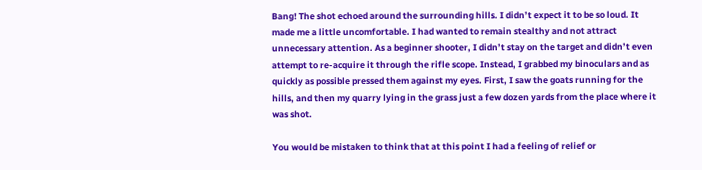Bang! The shot echoed around the surrounding hills. I didn’t expect it to be so loud. It made me a little uncomfortable. I had wanted to remain stealthy and not attract unnecessary attention. As a beginner shooter, I didn’t stay on the target and didn’t even attempt to re-acquire it through the rifle scope. Instead, I grabbed my binoculars and as quickly as possible pressed them against my eyes. First, I saw the goats running for the hills, and then my quarry lying in the grass just a few dozen yards from the place where it was shot.

You would be mistaken to think that at this point I had a feeling of relief or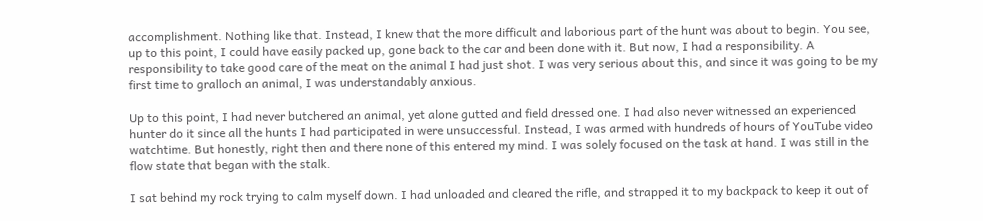accomplishment. Nothing like that. Instead, I knew that the more difficult and laborious part of the hunt was about to begin. You see, up to this point, I could have easily packed up, gone back to the car and been done with it. But now, I had a responsibility. A responsibility to take good care of the meat on the animal I had just shot. I was very serious about this, and since it was going to be my first time to gralloch an animal, I was understandably anxious.

Up to this point, I had never butchered an animal, yet alone gutted and field dressed one. I had also never witnessed an experienced hunter do it since all the hunts I had participated in were unsuccessful. Instead, I was armed with hundreds of hours of YouTube video watchtime. But honestly, right then and there none of this entered my mind. I was solely focused on the task at hand. I was still in the flow state that began with the stalk.

I sat behind my rock trying to calm myself down. I had unloaded and cleared the rifle, and strapped it to my backpack to keep it out of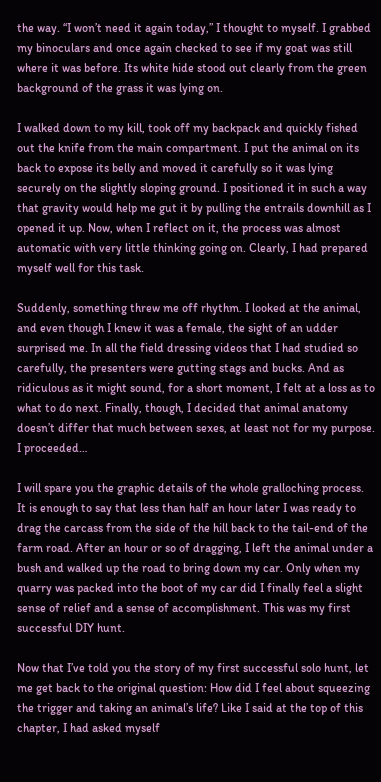the way. “I won’t need it again today,” I thought to myself. I grabbed my binoculars and once again checked to see if my goat was still where it was before. Its white hide stood out clearly from the green background of the grass it was lying on.

I walked down to my kill, took off my backpack and quickly fished out the knife from the main compartment. I put the animal on its back to expose its belly and moved it carefully so it was lying securely on the slightly sloping ground. I positioned it in such a way that gravity would help me gut it by pulling the entrails downhill as I opened it up. Now, when I reflect on it, the process was almost automatic with very little thinking going on. Clearly, I had prepared myself well for this task.

Suddenly, something threw me off rhythm. I looked at the animal, and even though I knew it was a female, the sight of an udder surprised me. In all the field dressing videos that I had studied so carefully, the presenters were gutting stags and bucks. And as ridiculous as it might sound, for a short moment, I felt at a loss as to what to do next. Finally, though, I decided that animal anatomy doesn’t differ that much between sexes, at least not for my purpose. I proceeded…

I will spare you the graphic details of the whole gralloching process. It is enough to say that less than half an hour later I was ready to drag the carcass from the side of the hill back to the tail-end of the farm road. After an hour or so of dragging, I left the animal under a bush and walked up the road to bring down my car. Only when my quarry was packed into the boot of my car did I finally feel a slight sense of relief and a sense of accomplishment. This was my first successful DIY hunt.

Now that I’ve told you the story of my first successful solo hunt, let me get back to the original question: How did I feel about squeezing the trigger and taking an animal’s life? Like I said at the top of this chapter, I had asked myself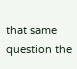that same question the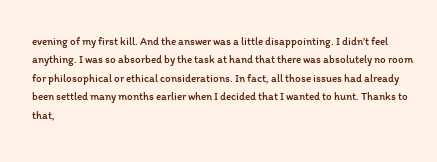evening of my first kill. And the answer was a little disappointing. I didn’t feel anything. I was so absorbed by the task at hand that there was absolutely no room for philosophical or ethical considerations. In fact, all those issues had already been settled many months earlier when I decided that I wanted to hunt. Thanks to that,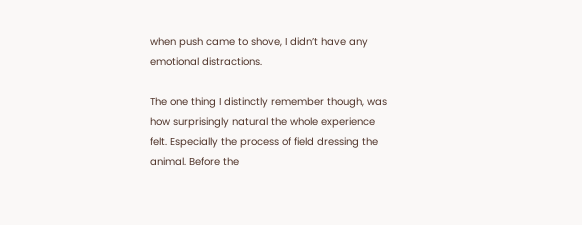when push came to shove, I didn’t have any emotional distractions.

The one thing I distinctly remember though, was how surprisingly natural the whole experience felt. Especially the process of field dressing the animal. Before the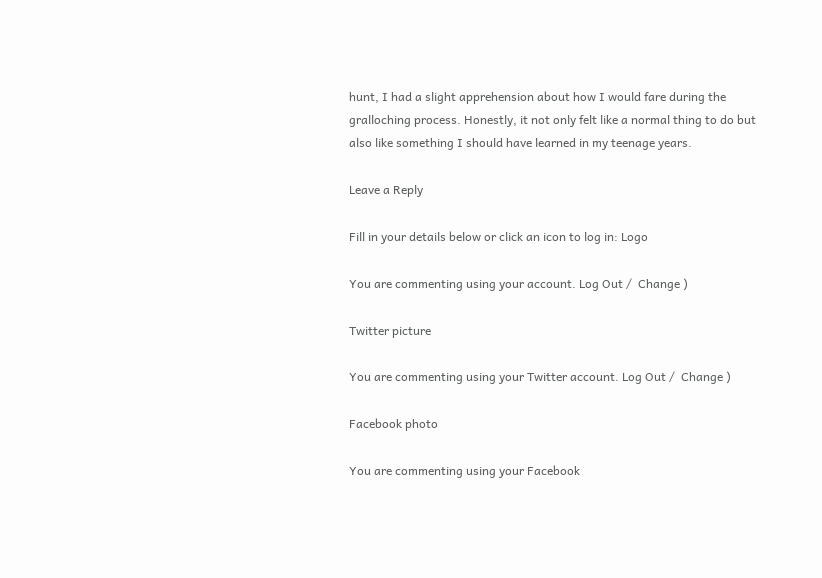hunt, I had a slight apprehension about how I would fare during the gralloching process. Honestly, it not only felt like a normal thing to do but also like something I should have learned in my teenage years.

Leave a Reply

Fill in your details below or click an icon to log in: Logo

You are commenting using your account. Log Out /  Change )

Twitter picture

You are commenting using your Twitter account. Log Out /  Change )

Facebook photo

You are commenting using your Facebook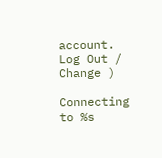account. Log Out /  Change )

Connecting to %s